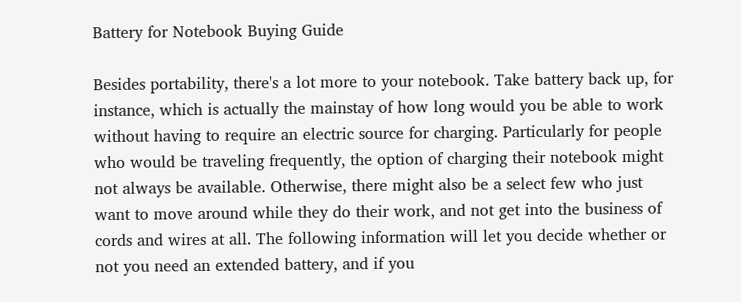Battery for Notebook Buying Guide

Besides portability, there's a lot more to your notebook. Take battery back up, for instance, which is actually the mainstay of how long would you be able to work without having to require an electric source for charging. Particularly for people who would be traveling frequently, the option of charging their notebook might not always be available. Otherwise, there might also be a select few who just want to move around while they do their work, and not get into the business of cords and wires at all. The following information will let you decide whether or not you need an extended battery, and if you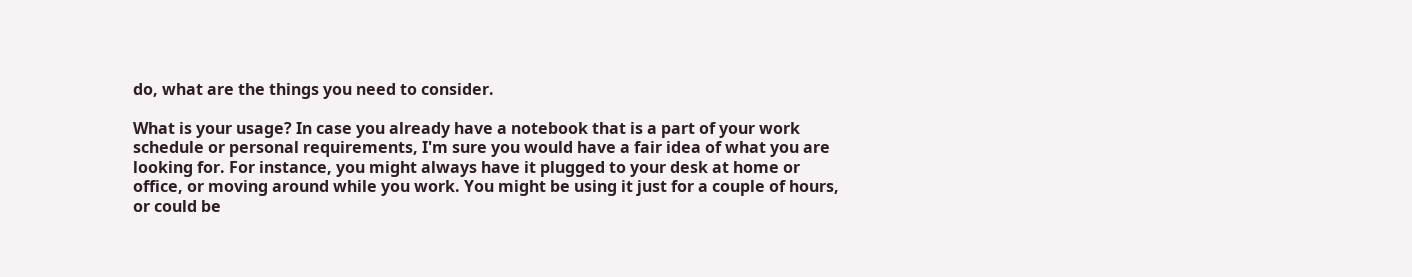do, what are the things you need to consider.

What is your usage? In case you already have a notebook that is a part of your work schedule or personal requirements, I'm sure you would have a fair idea of what you are looking for. For instance, you might always have it plugged to your desk at home or office, or moving around while you work. You might be using it just for a couple of hours, or could be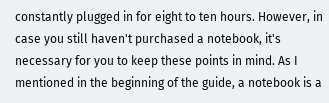constantly plugged in for eight to ten hours. However, in case you still haven't purchased a notebook, it's necessary for you to keep these points in mind. As I mentioned in the beginning of the guide, a notebook is a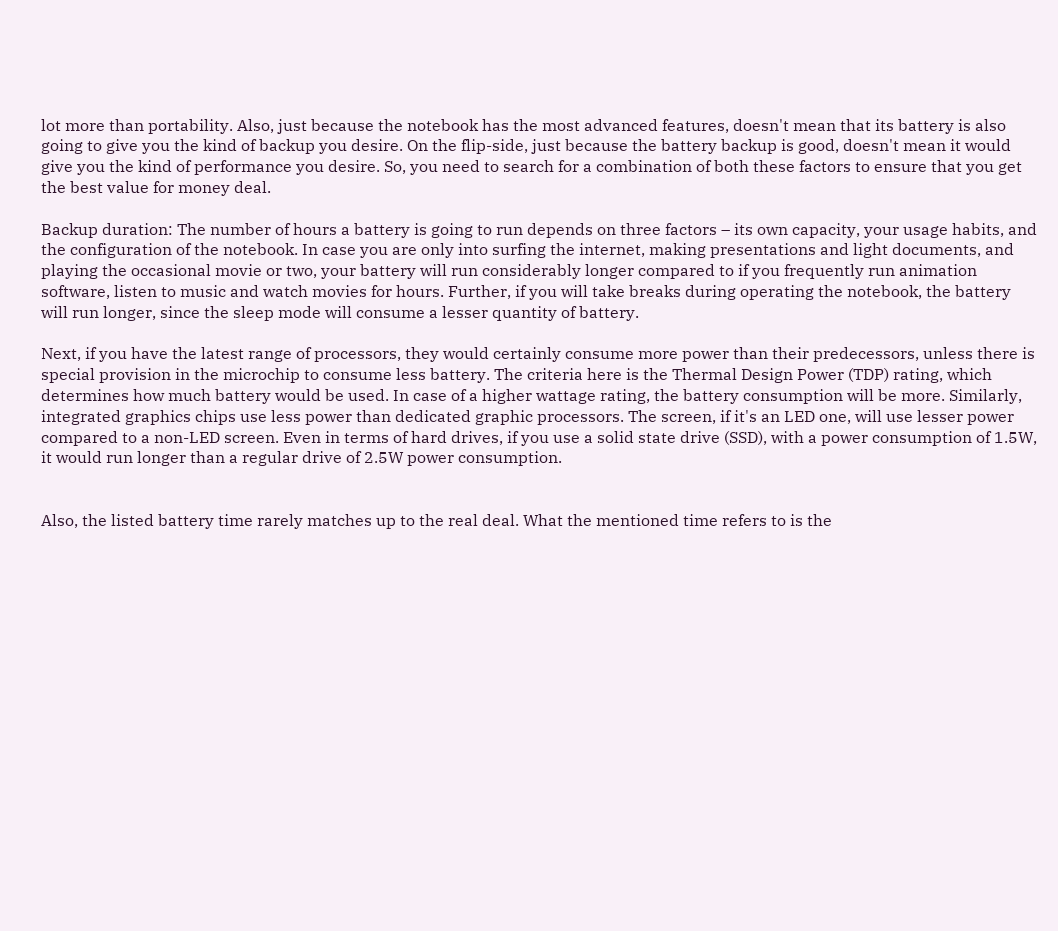lot more than portability. Also, just because the notebook has the most advanced features, doesn't mean that its battery is also going to give you the kind of backup you desire. On the flip-side, just because the battery backup is good, doesn't mean it would give you the kind of performance you desire. So, you need to search for a combination of both these factors to ensure that you get the best value for money deal.

Backup duration: The number of hours a battery is going to run depends on three factors – its own capacity, your usage habits, and the configuration of the notebook. In case you are only into surfing the internet, making presentations and light documents, and playing the occasional movie or two, your battery will run considerably longer compared to if you frequently run animation software, listen to music and watch movies for hours. Further, if you will take breaks during operating the notebook, the battery will run longer, since the sleep mode will consume a lesser quantity of battery.

Next, if you have the latest range of processors, they would certainly consume more power than their predecessors, unless there is special provision in the microchip to consume less battery. The criteria here is the Thermal Design Power (TDP) rating, which determines how much battery would be used. In case of a higher wattage rating, the battery consumption will be more. Similarly, integrated graphics chips use less power than dedicated graphic processors. The screen, if it's an LED one, will use lesser power compared to a non-LED screen. Even in terms of hard drives, if you use a solid state drive (SSD), with a power consumption of 1.5W, it would run longer than a regular drive of 2.5W power consumption.


Also, the listed battery time rarely matches up to the real deal. What the mentioned time refers to is the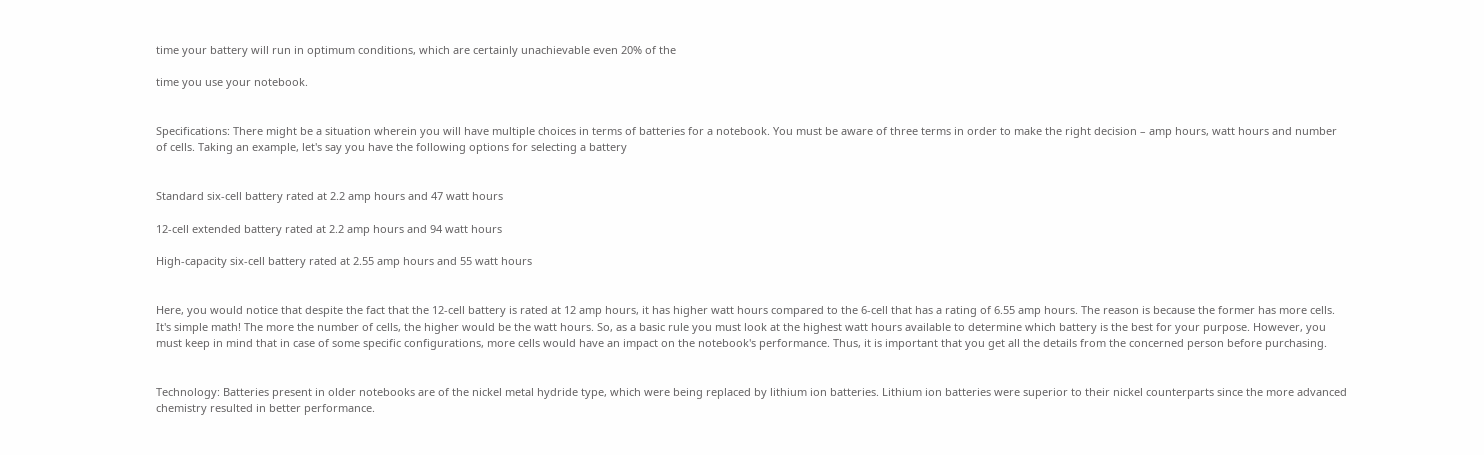time your battery will run in optimum conditions, which are certainly unachievable even 20% of the

time you use your notebook.


Specifications: There might be a situation wherein you will have multiple choices in terms of batteries for a notebook. You must be aware of three terms in order to make the right decision – amp hours, watt hours and number of cells. Taking an example, let's say you have the following options for selecting a battery


Standard six-cell battery rated at 2.2 amp hours and 47 watt hours

12-cell extended battery rated at 2.2 amp hours and 94 watt hours

High-capacity six-cell battery rated at 2.55 amp hours and 55 watt hours


Here, you would notice that despite the fact that the 12-cell battery is rated at 12 amp hours, it has higher watt hours compared to the 6-cell that has a rating of 6.55 amp hours. The reason is because the former has more cells. It's simple math! The more the number of cells, the higher would be the watt hours. So, as a basic rule you must look at the highest watt hours available to determine which battery is the best for your purpose. However, you must keep in mind that in case of some specific configurations, more cells would have an impact on the notebook's performance. Thus, it is important that you get all the details from the concerned person before purchasing.


Technology: Batteries present in older notebooks are of the nickel metal hydride type, which were being replaced by lithium ion batteries. Lithium ion batteries were superior to their nickel counterparts since the more advanced chemistry resulted in better performance.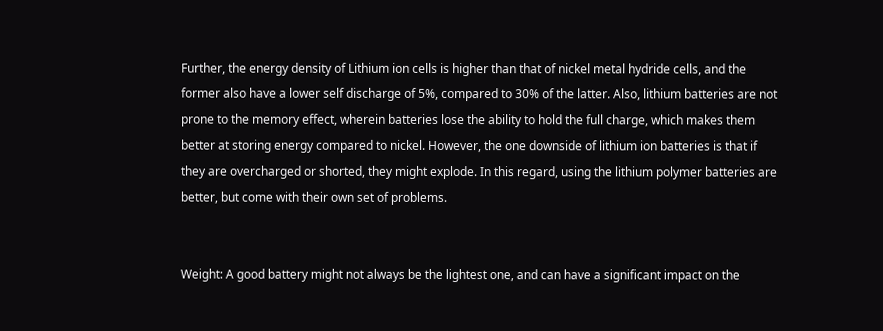Further, the energy density of Lithium ion cells is higher than that of nickel metal hydride cells, and the former also have a lower self discharge of 5%, compared to 30% of the latter. Also, lithium batteries are not prone to the memory effect, wherein batteries lose the ability to hold the full charge, which makes them better at storing energy compared to nickel. However, the one downside of lithium ion batteries is that if they are overcharged or shorted, they might explode. In this regard, using the lithium polymer batteries are better, but come with their own set of problems.


Weight: A good battery might not always be the lightest one, and can have a significant impact on the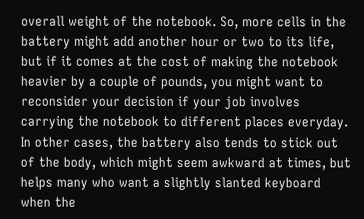overall weight of the notebook. So, more cells in the battery might add another hour or two to its life, but if it comes at the cost of making the notebook heavier by a couple of pounds, you might want to reconsider your decision if your job involves carrying the notebook to different places everyday. In other cases, the battery also tends to stick out of the body, which might seem awkward at times, but helps many who want a slightly slanted keyboard when the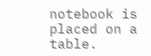notebook is placed on a table.